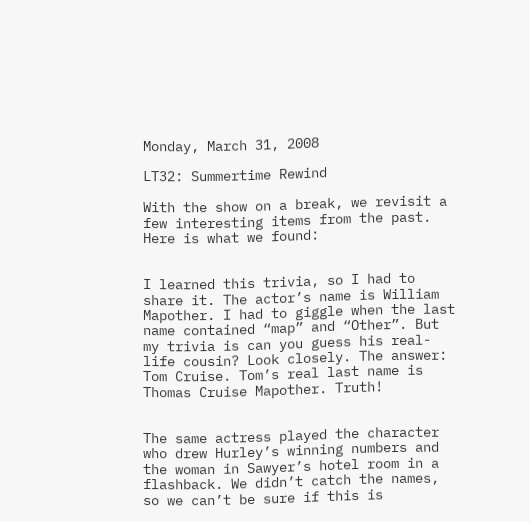Monday, March 31, 2008

LT32: Summertime Rewind

With the show on a break, we revisit a few interesting items from the past. Here is what we found:


I learned this trivia, so I had to share it. The actor’s name is William Mapother. I had to giggle when the last name contained “map” and “Other”. But my trivia is can you guess his real-life cousin? Look closely. The answer: Tom Cruise. Tom’s real last name is Thomas Cruise Mapother. Truth!


The same actress played the character who drew Hurley’s winning numbers and the woman in Sawyer’s hotel room in a flashback. We didn’t catch the names, so we can’t be sure if this is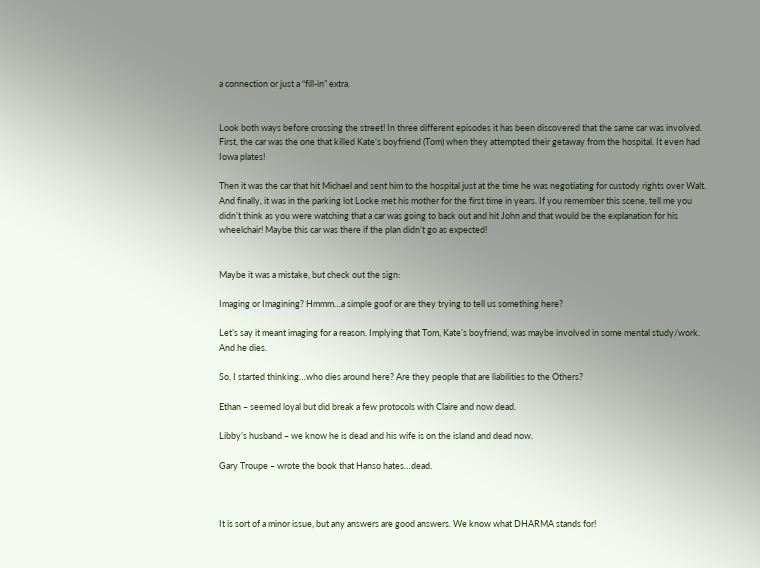a connection or just a “fill-in” extra.


Look both ways before crossing the street! In three different episodes it has been discovered that the same car was involved. First, the car was the one that killed Kate’s boyfriend (Tom) when they attempted their getaway from the hospital. It even had Iowa plates!

Then it was the car that hit Michael and sent him to the hospital just at the time he was negotiating for custody rights over Walt.
And finally, it was in the parking lot Locke met his mother for the first time in years. If you remember this scene, tell me you didn’t think as you were watching that a car was going to back out and hit John and that would be the explanation for his wheelchair! Maybe this car was there if the plan didn’t go as expected!


Maybe it was a mistake, but check out the sign:

Imaging or Imagining? Hmmm…a simple goof or are they trying to tell us something here?

Let’s say it meant imaging for a reason. Implying that Tom, Kate’s boyfriend, was maybe involved in some mental study/work. And he dies.

So, I started thinking…who dies around here? Are they people that are liabilities to the Others?

Ethan – seemed loyal but did break a few protocols with Claire and now dead.

Libby’s husband – we know he is dead and his wife is on the island and dead now.

Gary Troupe – wrote the book that Hanso hates…dead.



It is sort of a minor issue, but any answers are good answers. We know what DHARMA stands for!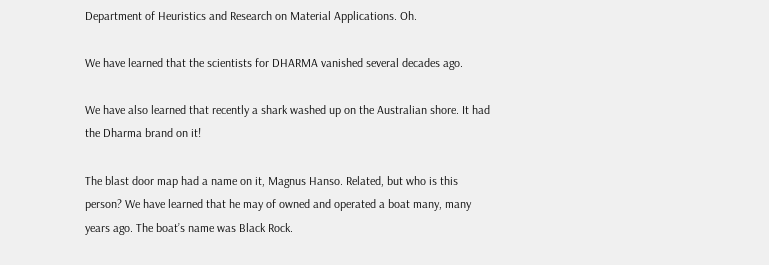Department of Heuristics and Research on Material Applications. Oh.

We have learned that the scientists for DHARMA vanished several decades ago.

We have also learned that recently a shark washed up on the Australian shore. It had the Dharma brand on it!

The blast door map had a name on it, Magnus Hanso. Related, but who is this person? We have learned that he may of owned and operated a boat many, many years ago. The boat’s name was Black Rock.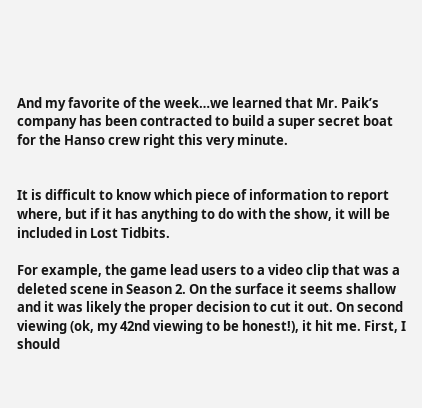And my favorite of the week…we learned that Mr. Paik’s company has been contracted to build a super secret boat for the Hanso crew right this very minute.


It is difficult to know which piece of information to report where, but if it has anything to do with the show, it will be included in Lost Tidbits.

For example, the game lead users to a video clip that was a deleted scene in Season 2. On the surface it seems shallow and it was likely the proper decision to cut it out. On second viewing (ok, my 42nd viewing to be honest!), it hit me. First, I should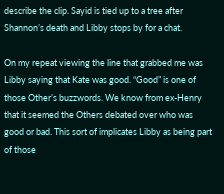describe the clip. Sayid is tied up to a tree after Shannon’s death and Libby stops by for a chat.

On my repeat viewing the line that grabbed me was Libby saying that Kate was good. “Good” is one of those Other’s buzzwords. We know from ex-Henry that it seemed the Others debated over who was good or bad. This sort of implicates Libby as being part of those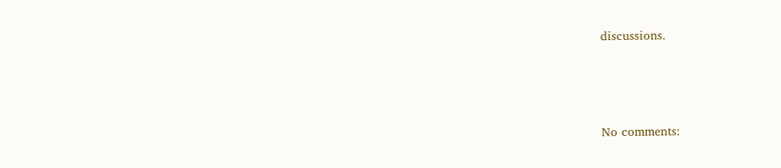discussions.



No comments: